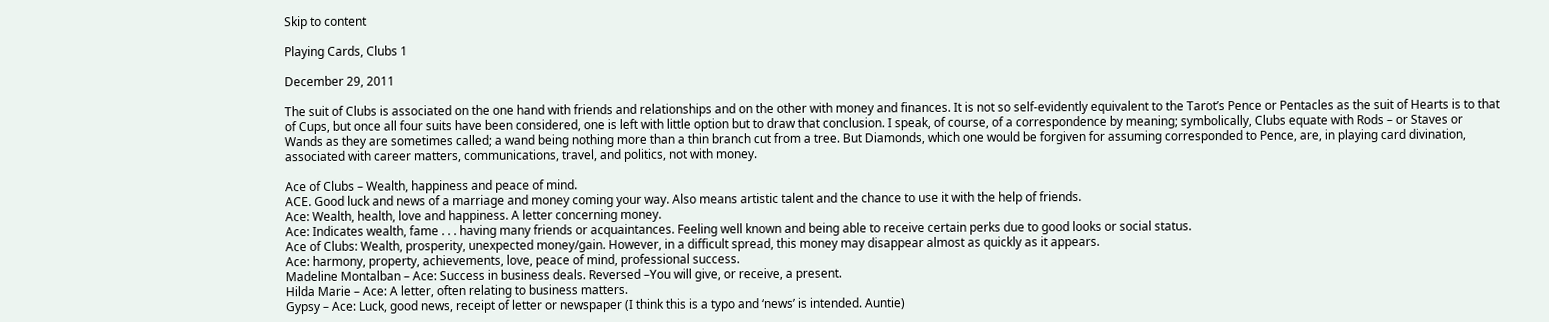Skip to content

Playing Cards, Clubs 1

December 29, 2011

The suit of Clubs is associated on the one hand with friends and relationships and on the other with money and finances. It is not so self-evidently equivalent to the Tarot’s Pence or Pentacles as the suit of Hearts is to that of Cups, but once all four suits have been considered, one is left with little option but to draw that conclusion. I speak, of course, of a correspondence by meaning; symbolically, Clubs equate with Rods – or Staves or Wands as they are sometimes called; a wand being nothing more than a thin branch cut from a tree. But Diamonds, which one would be forgiven for assuming corresponded to Pence, are, in playing card divination, associated with career matters, communications, travel, and politics, not with money.

Ace of Clubs – Wealth, happiness and peace of mind.
ACE. Good luck and news of a marriage and money coming your way. Also means artistic talent and the chance to use it with the help of friends.
Ace: Wealth, health, love and happiness. A letter concerning money.
Ace: Indicates wealth, fame . . . having many friends or acquaintances. Feeling well known and being able to receive certain perks due to good looks or social status.
Ace of Clubs: Wealth, prosperity, unexpected money/gain. However, in a difficult spread, this money may disappear almost as quickly as it appears.
Ace: harmony, property, achievements, love, peace of mind, professional success.
Madeline Montalban – Ace: Success in business deals. Reversed –You will give, or receive, a present.
Hilda Marie – Ace: A letter, often relating to business matters.
Gypsy – Ace: Luck, good news, receipt of letter or newspaper (I think this is a typo and ‘news’ is intended. Auntie)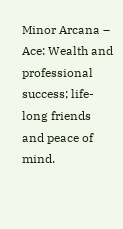Minor Arcana – Ace: Wealth and professional success; life-long friends and peace of mind.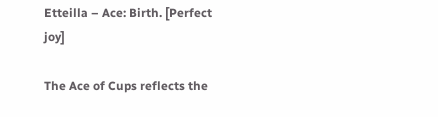Etteilla – Ace: Birth. [Perfect joy]

The Ace of Cups reflects the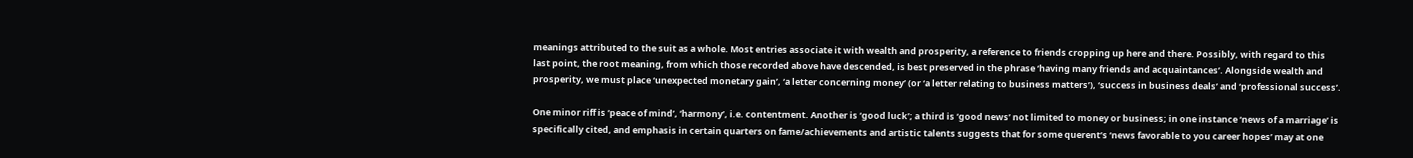meanings attributed to the suit as a whole. Most entries associate it with wealth and prosperity, a reference to friends cropping up here and there. Possibly, with regard to this last point, the root meaning, from which those recorded above have descended, is best preserved in the phrase ‘having many friends and acquaintances’. Alongside wealth and prosperity, we must place ‘unexpected monetary gain’, ‘a letter concerning money’ (or ‘a letter relating to business matters’), ‘success in business deals’ and ‘professional success’.

One minor riff is ‘peace of mind’, ‘harmony’, i.e. contentment. Another is ‘good luck’; a third is ‘good news’ not limited to money or business; in one instance ‘news of a marriage’ is specifically cited, and emphasis in certain quarters on fame/achievements and artistic talents suggests that for some querent’s ‘news favorable to you career hopes’ may at one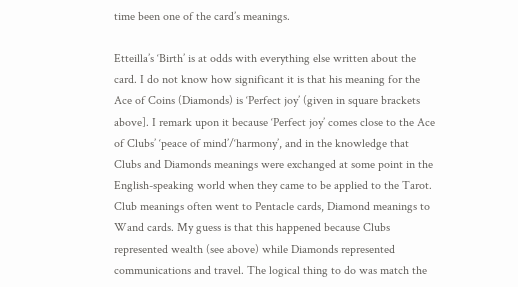time been one of the card’s meanings.

Etteilla’s ‘Birth’ is at odds with everything else written about the card. I do not know how significant it is that his meaning for the Ace of Coins (Diamonds) is ‘Perfect joy’ (given in square brackets above]. I remark upon it because ‘Perfect joy’ comes close to the Ace of Clubs’ ‘peace of mind’/‘harmony’, and in the knowledge that Clubs and Diamonds meanings were exchanged at some point in the English-speaking world when they came to be applied to the Tarot. Club meanings often went to Pentacle cards, Diamond meanings to Wand cards. My guess is that this happened because Clubs represented wealth (see above) while Diamonds represented communications and travel. The logical thing to do was match the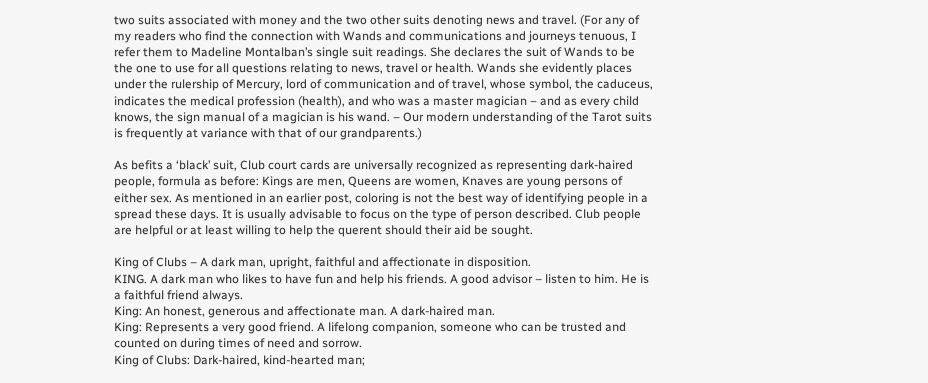two suits associated with money and the two other suits denoting news and travel. (For any of my readers who find the connection with Wands and communications and journeys tenuous, I refer them to Madeline Montalban’s single suit readings. She declares the suit of Wands to be the one to use for all questions relating to news, travel or health. Wands she evidently places under the rulership of Mercury, lord of communication and of travel, whose symbol, the caduceus, indicates the medical profession (health), and who was a master magician – and as every child knows, the sign manual of a magician is his wand. – Our modern understanding of the Tarot suits is frequently at variance with that of our grandparents.)

As befits a ‘black’ suit, Club court cards are universally recognized as representing dark-haired people, formula as before: Kings are men, Queens are women, Knaves are young persons of either sex. As mentioned in an earlier post, coloring is not the best way of identifying people in a spread these days. It is usually advisable to focus on the type of person described. Club people are helpful or at least willing to help the querent should their aid be sought.

King of Clubs – A dark man, upright, faithful and affectionate in disposition.
KING. A dark man who likes to have fun and help his friends. A good advisor – listen to him. He is a faithful friend always.
King: An honest, generous and affectionate man. A dark-haired man.
King: Represents a very good friend. A lifelong companion, someone who can be trusted and counted on during times of need and sorrow.
King of Clubs: Dark-haired, kind-hearted man;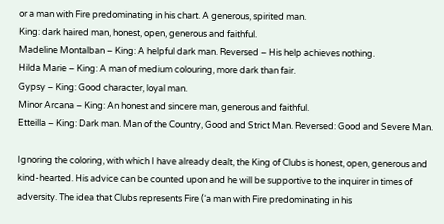or a man with Fire predominating in his chart. A generous, spirited man.
King: dark haired man, honest, open, generous and faithful.
Madeline Montalban – King: A helpful dark man. Reversed – His help achieves nothing.
Hilda Marie – King: A man of medium colouring, more dark than fair.
Gypsy – King: Good character, loyal man.
Minor Arcana – King: An honest and sincere man, generous and faithful.
Etteilla – King: Dark man. Man of the Country, Good and Strict Man. Reversed: Good and Severe Man.

Ignoring the coloring, with which I have already dealt, the King of Clubs is honest, open, generous and kind-hearted. His advice can be counted upon and he will be supportive to the inquirer in times of adversity. The idea that Clubs represents Fire (‘a man with Fire predominating in his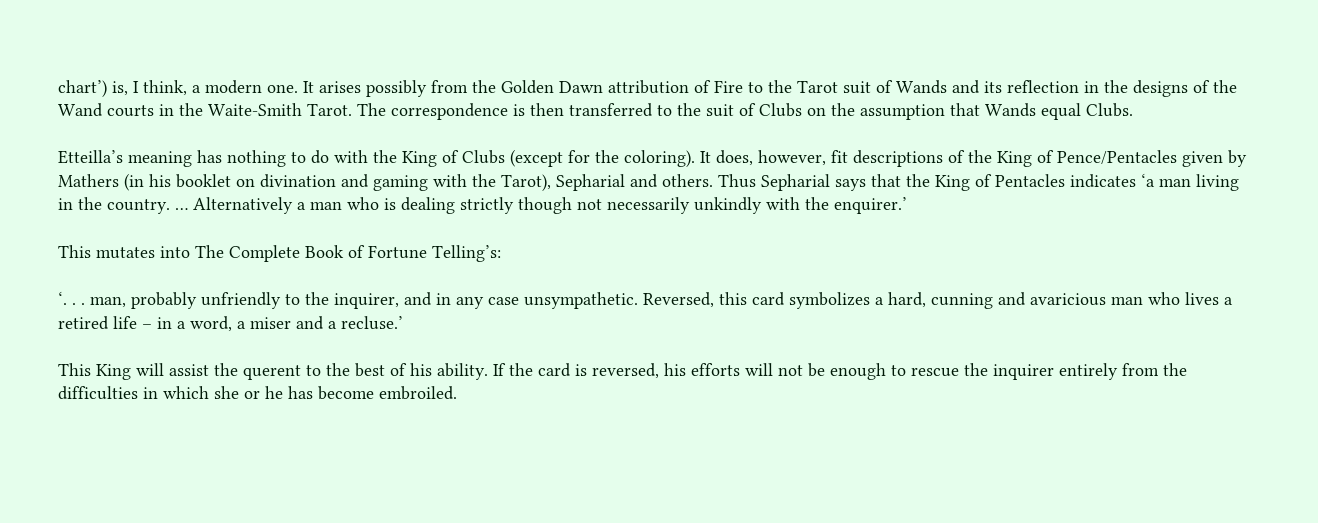chart’) is, I think, a modern one. It arises possibly from the Golden Dawn attribution of Fire to the Tarot suit of Wands and its reflection in the designs of the Wand courts in the Waite-Smith Tarot. The correspondence is then transferred to the suit of Clubs on the assumption that Wands equal Clubs.

Etteilla’s meaning has nothing to do with the King of Clubs (except for the coloring). It does, however, fit descriptions of the King of Pence/Pentacles given by Mathers (in his booklet on divination and gaming with the Tarot), Sepharial and others. Thus Sepharial says that the King of Pentacles indicates ‘a man living in the country. … Alternatively a man who is dealing strictly though not necessarily unkindly with the enquirer.’

This mutates into The Complete Book of Fortune Telling’s:

‘. . . man, probably unfriendly to the inquirer, and in any case unsympathetic. Reversed, this card symbolizes a hard, cunning and avaricious man who lives a retired life – in a word, a miser and a recluse.’

This King will assist the querent to the best of his ability. If the card is reversed, his efforts will not be enough to rescue the inquirer entirely from the difficulties in which she or he has become embroiled.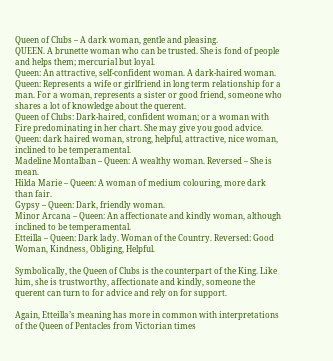Queen of Clubs – A dark woman, gentle and pleasing.
QUEEN. A brunette woman who can be trusted. She is fond of people and helps them; mercurial but loyal.
Queen: An attractive, self-confident woman. A dark-haired woman.
Queen: Represents a wife or girlfriend in long term relationship for a man. For a woman, represents a sister or good friend, someone who shares a lot of knowledge about the querent.
Queen of Clubs: Dark-haired, confident woman; or a woman with Fire predominating in her chart. She may give you good advice.
Queen: dark haired woman, strong, helpful, attractive, nice woman, inclined to be temperamental.
Madeline Montalban – Queen: A wealthy woman. Reversed – She is mean.
Hilda Marie – Queen: A woman of medium colouring, more dark than fair.
Gypsy – Queen: Dark, friendly woman.
Minor Arcana – Queen: An affectionate and kindly woman, although inclined to be temperamental.
Etteilla – Queen: Dark lady. Woman of the Country. Reversed: Good Woman, Kindness, Obliging, Helpful.

Symbolically, the Queen of Clubs is the counterpart of the King. Like him, she is trustworthy, affectionate and kindly, someone the querent can turn to for advice and rely on for support.

Again, Etteilla’s meaning has more in common with interpretations of the Queen of Pentacles from Victorian times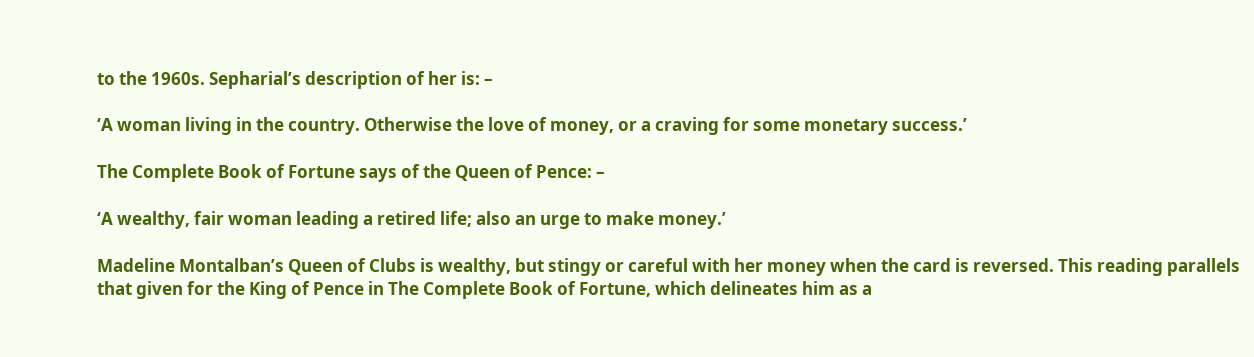to the 1960s. Sepharial’s description of her is: –

‘A woman living in the country. Otherwise the love of money, or a craving for some monetary success.’

The Complete Book of Fortune says of the Queen of Pence: –

‘A wealthy, fair woman leading a retired life; also an urge to make money.’

Madeline Montalban’s Queen of Clubs is wealthy, but stingy or careful with her money when the card is reversed. This reading parallels that given for the King of Pence in The Complete Book of Fortune, which delineates him as a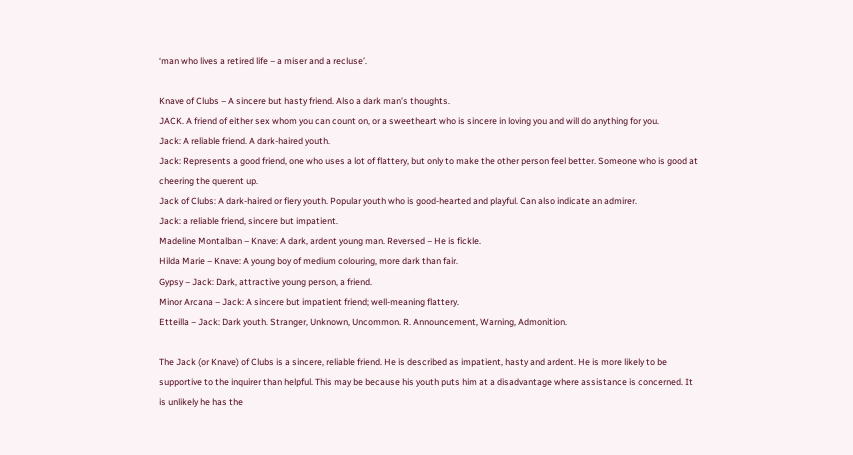‘man who lives a retired life – a miser and a recluse’.

Knave of Clubs – A sincere but hasty friend. Also a dark man’s thoughts.
JACK. A friend of either sex whom you can count on, or a sweetheart who is sincere in loving you and will do anything for you.
Jack: A reliable friend. A dark-haired youth.
Jack: Represents a good friend, one who uses a lot of flattery, but only to make the other person feel better. Someone who is good at cheering the querent up.
Jack of Clubs: A dark-haired or fiery youth. Popular youth who is good-hearted and playful. Can also indicate an admirer.
Jack: a reliable friend, sincere but impatient.
Madeline Montalban – Knave: A dark, ardent young man. Reversed – He is fickle.
Hilda Marie – Knave: A young boy of medium colouring, more dark than fair.
Gypsy – Jack: Dark, attractive young person, a friend.
Minor Arcana – Jack: A sincere but impatient friend; well-meaning flattery.
Etteilla – Jack: Dark youth. Stranger, Unknown, Uncommon. R. Announcement, Warning, Admonition.

The Jack (or Knave) of Clubs is a sincere, reliable friend. He is described as impatient, hasty and ardent. He is more likely to be supportive to the inquirer than helpful. This may be because his youth puts him at a disadvantage where assistance is concerned. It is unlikely he has the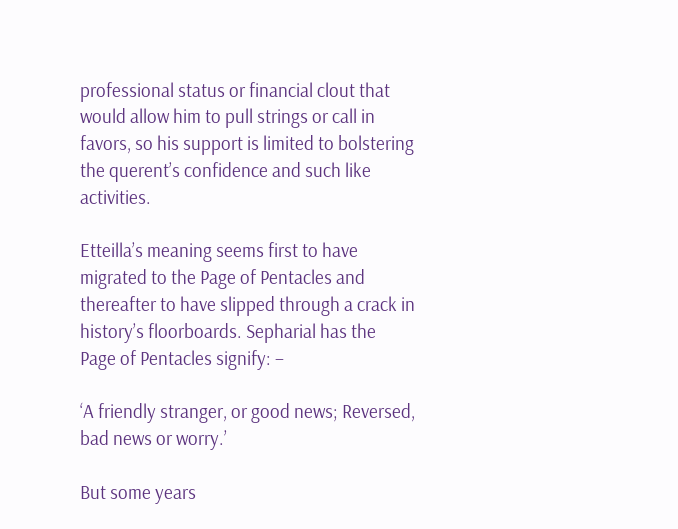professional status or financial clout that would allow him to pull strings or call in favors, so his support is limited to bolstering the querent’s confidence and such like activities.

Etteilla’s meaning seems first to have migrated to the Page of Pentacles and thereafter to have slipped through a crack in history’s floorboards. Sepharial has the Page of Pentacles signify: –

‘A friendly stranger, or good news; Reversed, bad news or worry.’

But some years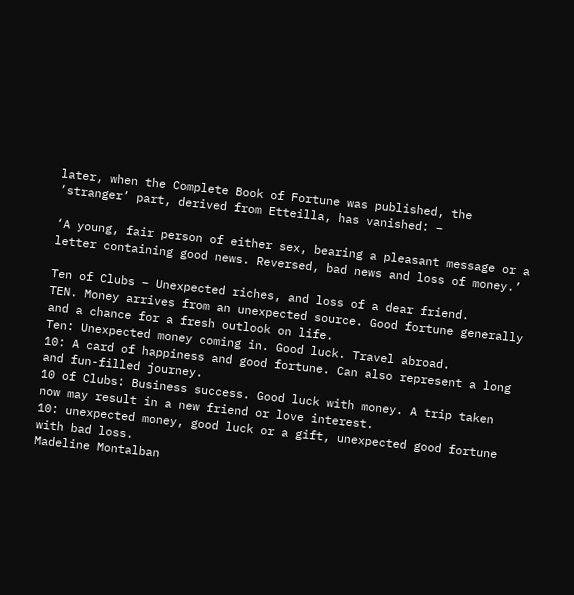later, when the Complete Book of Fortune was published, the ‘stranger’ part, derived from Etteilla, has vanished: –

‘A young, fair person of either sex, bearing a pleasant message or a letter containing good news. Reversed, bad news and loss of money.’

Ten of Clubs – Unexpected riches, and loss of a dear friend.
TEN. Money arrives from an unexpected source. Good fortune generally and a chance for a fresh outlook on life.
Ten: Unexpected money coming in. Good luck. Travel abroad.
10: A card of happiness and good fortune. Can also represent a long and fun-filled journey.
10 of Clubs: Business success. Good luck with money. A trip taken now may result in a new friend or love interest.
10: unexpected money, good luck or a gift, unexpected good fortune with bad loss.
Madeline Montalban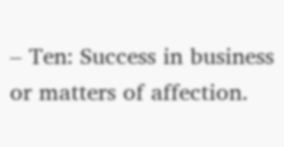– Ten: Success in business or matters of affection.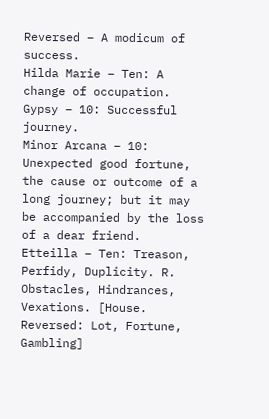Reversed – A modicum of success.
Hilda Marie – Ten: A change of occupation.
Gypsy – 10: Successful journey.
Minor Arcana – 10: Unexpected good fortune, the cause or outcome of a long journey; but it may be accompanied by the loss of a dear friend.
Etteilla – Ten: Treason, Perfidy, Duplicity. R. Obstacles, Hindrances, Vexations. [House. Reversed: Lot, Fortune, Gambling]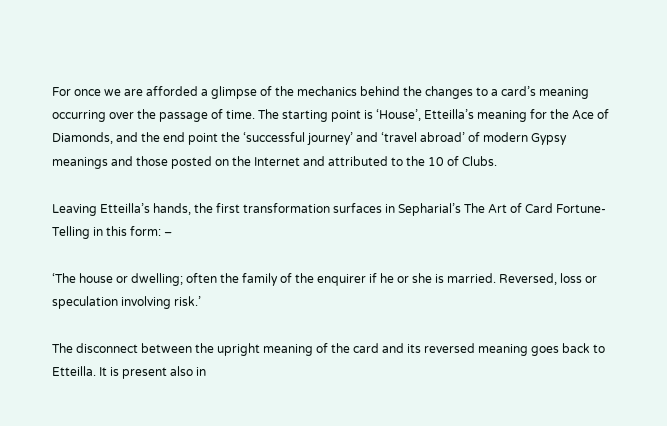For once we are afforded a glimpse of the mechanics behind the changes to a card’s meaning occurring over the passage of time. The starting point is ‘House’, Etteilla’s meaning for the Ace of Diamonds, and the end point the ‘successful journey’ and ‘travel abroad’ of modern Gypsy meanings and those posted on the Internet and attributed to the 10 of Clubs.

Leaving Etteilla’s hands, the first transformation surfaces in Sepharial’s The Art of Card Fortune-Telling in this form: –

‘The house or dwelling; often the family of the enquirer if he or she is married. Reversed, loss or speculation involving risk.’

The disconnect between the upright meaning of the card and its reversed meaning goes back to Etteilla. It is present also in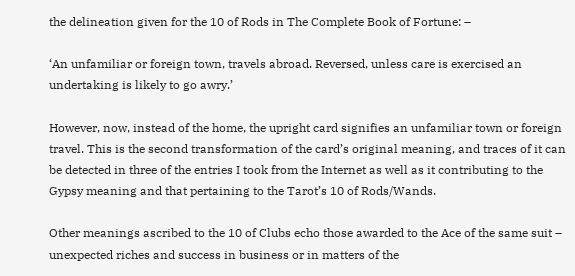the delineation given for the 10 of Rods in The Complete Book of Fortune: –

‘An unfamiliar or foreign town, travels abroad. Reversed, unless care is exercised an undertaking is likely to go awry.’

However, now, instead of the home, the upright card signifies an unfamiliar town or foreign travel. This is the second transformation of the card’s original meaning, and traces of it can be detected in three of the entries I took from the Internet as well as it contributing to the Gypsy meaning and that pertaining to the Tarot’s 10 of Rods/Wands.

Other meanings ascribed to the 10 of Clubs echo those awarded to the Ace of the same suit – unexpected riches and success in business or in matters of the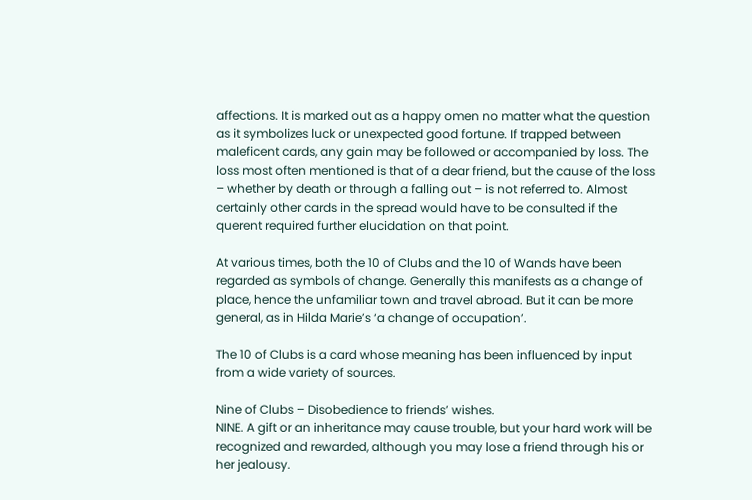affections. It is marked out as a happy omen no matter what the question as it symbolizes luck or unexpected good fortune. If trapped between maleficent cards, any gain may be followed or accompanied by loss. The loss most often mentioned is that of a dear friend, but the cause of the loss – whether by death or through a falling out – is not referred to. Almost certainly other cards in the spread would have to be consulted if the querent required further elucidation on that point.

At various times, both the 10 of Clubs and the 10 of Wands have been regarded as symbols of change. Generally this manifests as a change of place, hence the unfamiliar town and travel abroad. But it can be more general, as in Hilda Marie’s ‘a change of occupation’.

The 10 of Clubs is a card whose meaning has been influenced by input from a wide variety of sources.

Nine of Clubs – Disobedience to friends’ wishes.
NINE. A gift or an inheritance may cause trouble, but your hard work will be recognized and rewarded, although you may lose a friend through his or her jealousy.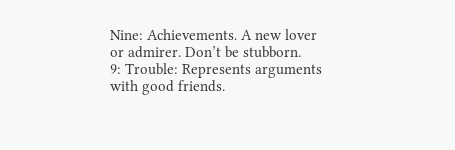Nine: Achievements. A new lover or admirer. Don’t be stubborn.
9: Trouble: Represents arguments with good friends.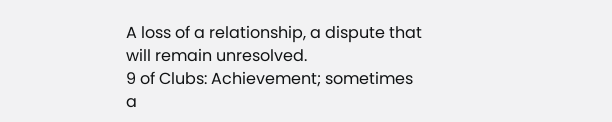A loss of a relationship, a dispute that will remain unresolved.
9 of Clubs: Achievement; sometimes a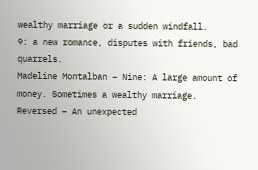wealthy marriage or a sudden windfall.
9: a new romance, disputes with friends, bad quarrels.
Madeline Montalban – Nine: A large amount of money. Sometimes a wealthy marriage. Reversed – An unexpected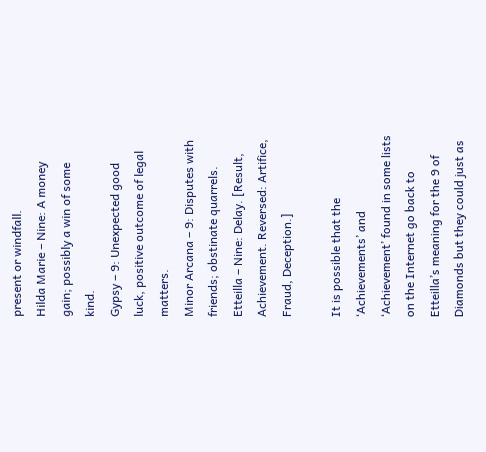present or windfall.
Hilda Marie – Nine: A money gain; possibly a win of some kind.
Gypsy – 9: Unexpected good luck, positive outcome of legal matters.
Minor Arcana – 9: Disputes with friends; obstinate quarrels.
Etteilla – Nine: Delay. [Result, Achievement. Reversed: Artifice, Fraud, Deception.]

It is possible that the ‘Achievements’ and ‘Achievement’ found in some lists on the Internet go back to Etteilla’s meaning for the 9 of Diamonds but they could just as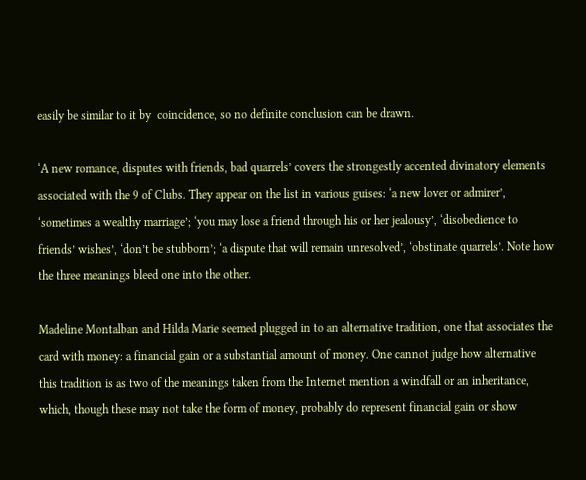easily be similar to it by  coincidence, so no definite conclusion can be drawn.

‘A new romance, disputes with friends, bad quarrels’ covers the strongestly accented divinatory elements associated with the 9 of Clubs. They appear on the list in various guises: ‘a new lover or admirer’, ‘sometimes a wealthy marriage’; ‘you may lose a friend through his or her jealousy’, ‘disobedience to friends’ wishes’, ‘don’t be stubborn’; ‘a dispute that will remain unresolved’, ‘obstinate quarrels’. Note how the three meanings bleed one into the other.

Madeline Montalban and Hilda Marie seemed plugged in to an alternative tradition, one that associates the card with money: a financial gain or a substantial amount of money. One cannot judge how alternative this tradition is as two of the meanings taken from the Internet mention a windfall or an inheritance, which, though these may not take the form of money, probably do represent financial gain or show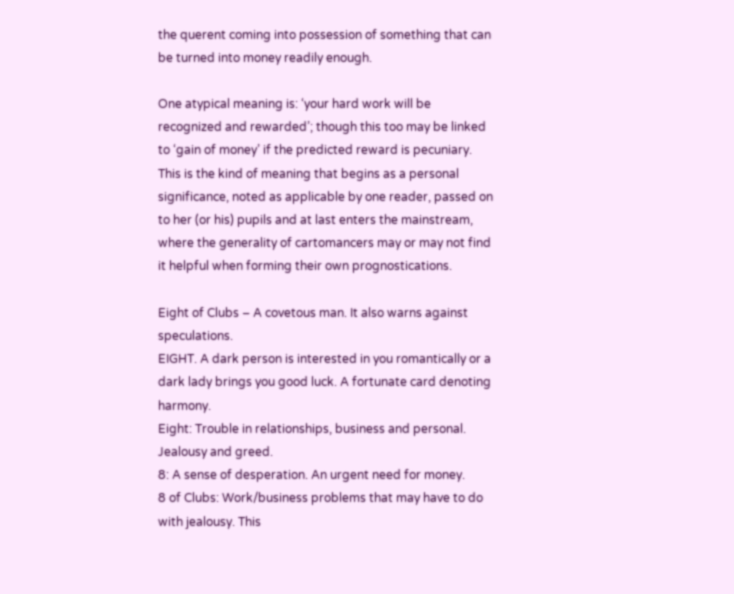the querent coming into possession of something that can be turned into money readily enough.

One atypical meaning is: ‘your hard work will be recognized and rewarded’; though this too may be linked to ‘gain of money’ if the predicted reward is pecuniary. This is the kind of meaning that begins as a personal significance, noted as applicable by one reader, passed on to her (or his) pupils and at last enters the mainstream, where the generality of cartomancers may or may not find it helpful when forming their own prognostications.

Eight of Clubs – A covetous man. It also warns against speculations.
EIGHT. A dark person is interested in you romantically or a dark lady brings you good luck. A fortunate card denoting harmony.
Eight: Trouble in relationships, business and personal. Jealousy and greed.
8: A sense of desperation. An urgent need for money.
8 of Clubs: Work/business problems that may have to do with jealousy. This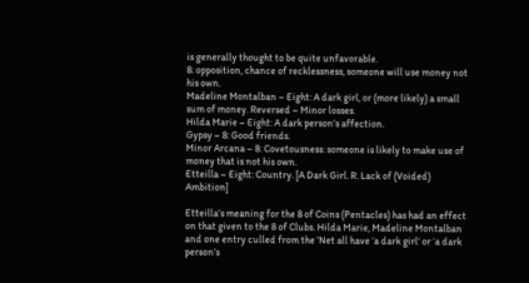is generally thought to be quite unfavorable.
8: opposition, chance of recklessness, someone will use money not his own.
Madeline Montalban – Eight: A dark girl, or (more likely) a small sum of money. Reversed – Minor losses.
Hilda Marie – Eight: A dark person’s affection.
Gypsy – 8: Good friends.
Minor Arcana – 8: Covetousness: someone is likely to make use of money that is not his own.
Etteilla – Eight: Country. [A Dark Girl. R. Lack of (Voided) Ambition]

Etteilla’s meaning for the 8 of Coins (Pentacles) has had an effect on that given to the 8 of Clubs. Hilda Marie, Madeline Montalban and one entry culled from the ’Net all have ‘a dark girl’ or ‘a dark person’s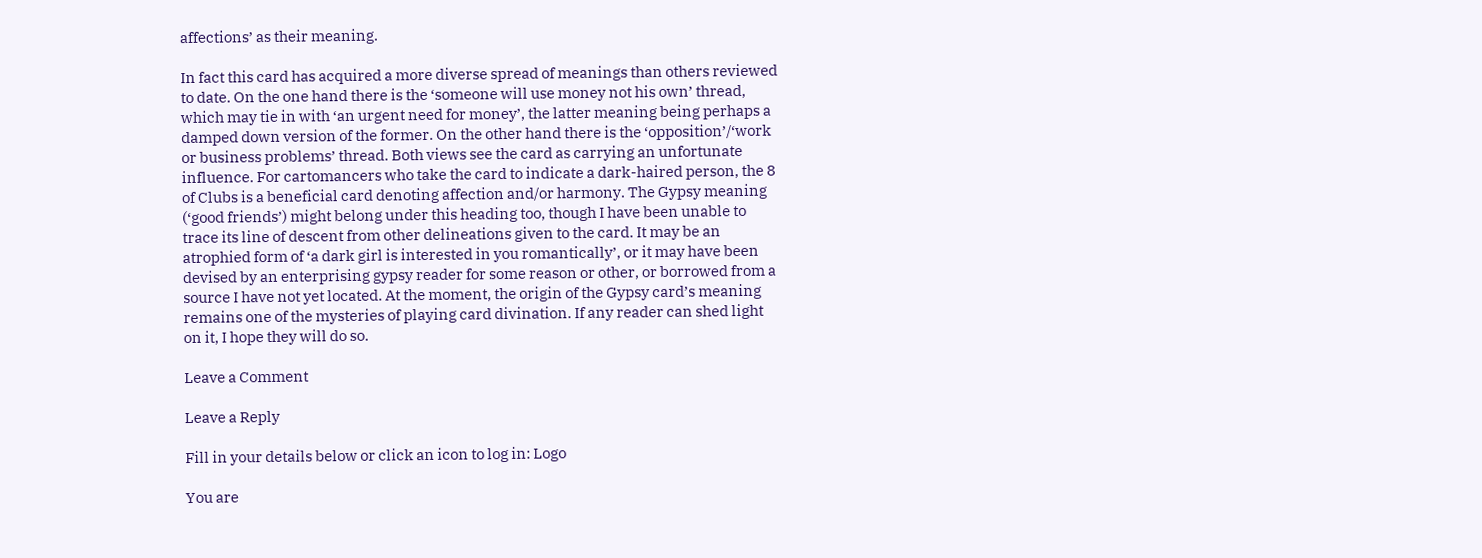affections’ as their meaning.

In fact this card has acquired a more diverse spread of meanings than others reviewed to date. On the one hand there is the ‘someone will use money not his own’ thread, which may tie in with ‘an urgent need for money’, the latter meaning being perhaps a damped down version of the former. On the other hand there is the ‘opposition’/‘work or business problems’ thread. Both views see the card as carrying an unfortunate influence. For cartomancers who take the card to indicate a dark-haired person, the 8 of Clubs is a beneficial card denoting affection and/or harmony. The Gypsy meaning (‘good friends’) might belong under this heading too, though I have been unable to trace its line of descent from other delineations given to the card. It may be an atrophied form of ‘a dark girl is interested in you romantically’, or it may have been devised by an enterprising gypsy reader for some reason or other, or borrowed from a source I have not yet located. At the moment, the origin of the Gypsy card’s meaning remains one of the mysteries of playing card divination. If any reader can shed light on it, I hope they will do so.

Leave a Comment

Leave a Reply

Fill in your details below or click an icon to log in: Logo

You are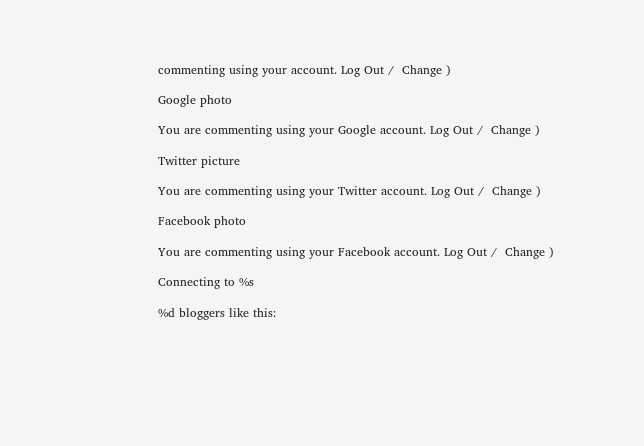commenting using your account. Log Out /  Change )

Google photo

You are commenting using your Google account. Log Out /  Change )

Twitter picture

You are commenting using your Twitter account. Log Out /  Change )

Facebook photo

You are commenting using your Facebook account. Log Out /  Change )

Connecting to %s

%d bloggers like this: